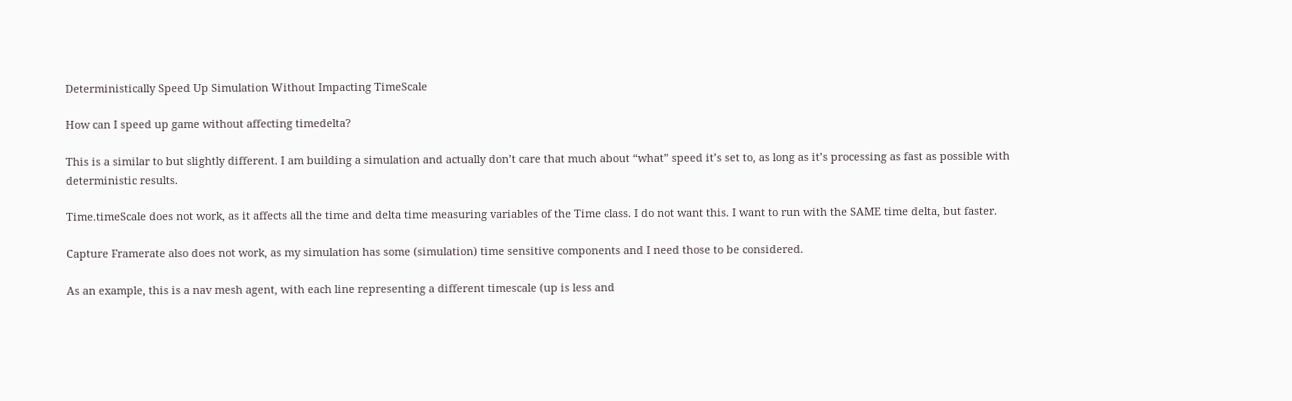Deterministically Speed Up Simulation Without Impacting TimeScale

How can I speed up game without affecting timedelta?

This is a similar to but slightly different. I am building a simulation and actually don’t care that much about “what” speed it’s set to, as long as it’s processing as fast as possible with deterministic results.

Time.timeScale does not work, as it affects all the time and delta time measuring variables of the Time class. I do not want this. I want to run with the SAME time delta, but faster.

Capture Framerate also does not work, as my simulation has some (simulation) time sensitive components and I need those to be considered.

As an example, this is a nav mesh agent, with each line representing a different timescale (up is less and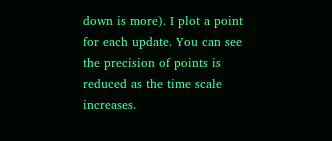down is more). I plot a point for each update. You can see the precision of points is reduced as the time scale increases.